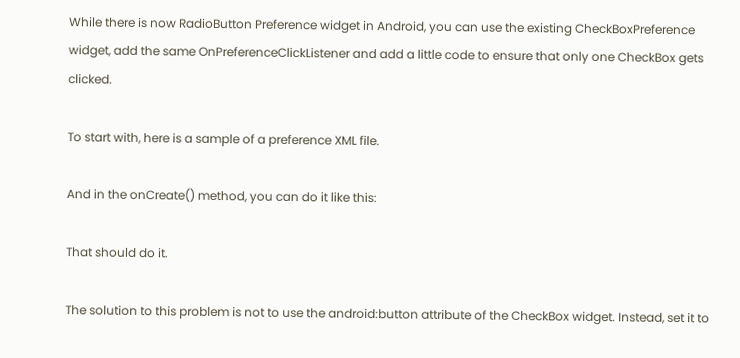While there is now RadioButton Preference widget in Android, you can use the existing CheckBoxPreference widget, add the same OnPreferenceClickListener and add a little code to ensure that only one CheckBox gets clicked.

To start with, here is a sample of a preference XML file.

And in the onCreate() method, you can do it like this:

That should do it.

The solution to this problem is not to use the android:button attribute of the CheckBox widget. Instead, set it to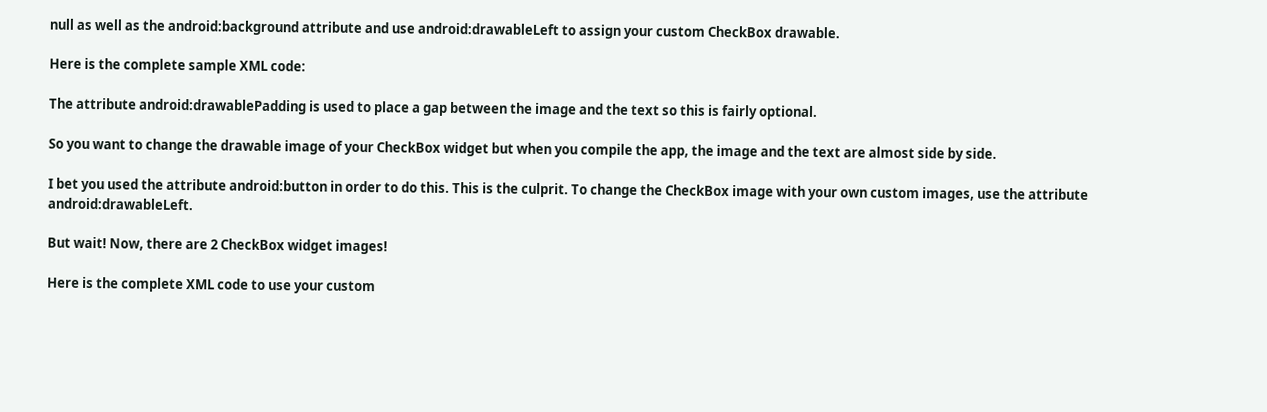null as well as the android:background attribute and use android:drawableLeft to assign your custom CheckBox drawable.

Here is the complete sample XML code:

The attribute android:drawablePadding is used to place a gap between the image and the text so this is fairly optional.

So you want to change the drawable image of your CheckBox widget but when you compile the app, the image and the text are almost side by side.

I bet you used the attribute android:button in order to do this. This is the culprit. To change the CheckBox image with your own custom images, use the attribute android:drawableLeft.

But wait! Now, there are 2 CheckBox widget images!

Here is the complete XML code to use your custom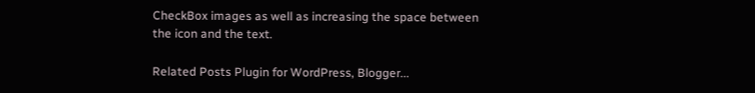CheckBox images as well as increasing the space between the icon and the text.

Related Posts Plugin for WordPress, Blogger...